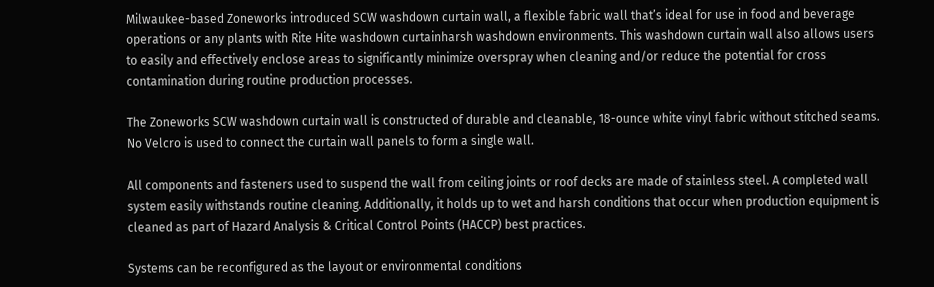Milwaukee-based Zoneworks introduced SCW washdown curtain wall, a flexible fabric wall that’s ideal for use in food and beverage operations or any plants with Rite Hite washdown curtainharsh washdown environments. This washdown curtain wall also allows users to easily and effectively enclose areas to significantly minimize overspray when cleaning and/or reduce the potential for cross contamination during routine production processes.

The Zoneworks SCW washdown curtain wall is constructed of durable and cleanable, 18-ounce white vinyl fabric without stitched seams. No Velcro is used to connect the curtain wall panels to form a single wall.

All components and fasteners used to suspend the wall from ceiling joints or roof decks are made of stainless steel. A completed wall system easily withstands routine cleaning. Additionally, it holds up to wet and harsh conditions that occur when production equipment is cleaned as part of Hazard Analysis & Critical Control Points (HACCP) best practices.

Systems can be reconfigured as the layout or environmental conditions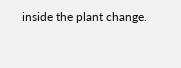inside the plant change.